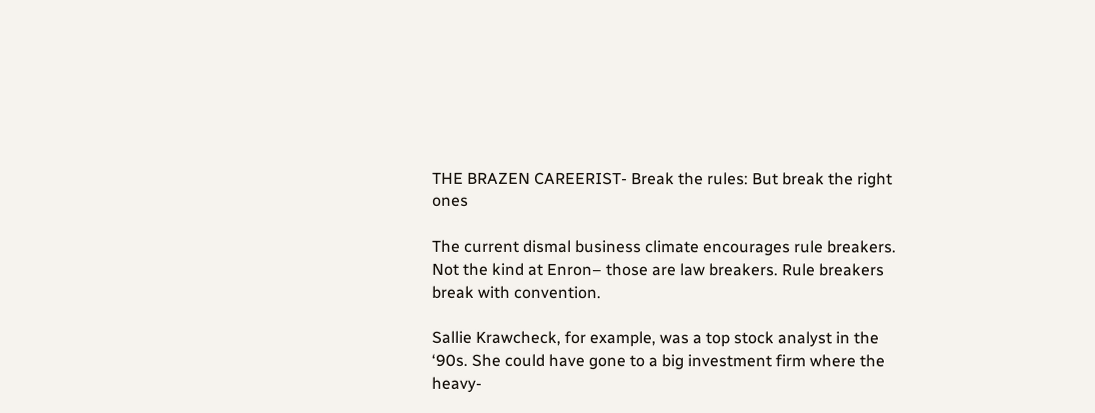THE BRAZEN CAREERIST- Break the rules: But break the right ones

The current dismal business climate encourages rule breakers. Not the kind at Enron– those are law breakers. Rule breakers break with convention.

Sallie Krawcheck, for example, was a top stock analyst in the ‘90s. She could have gone to a big investment firm where the heavy-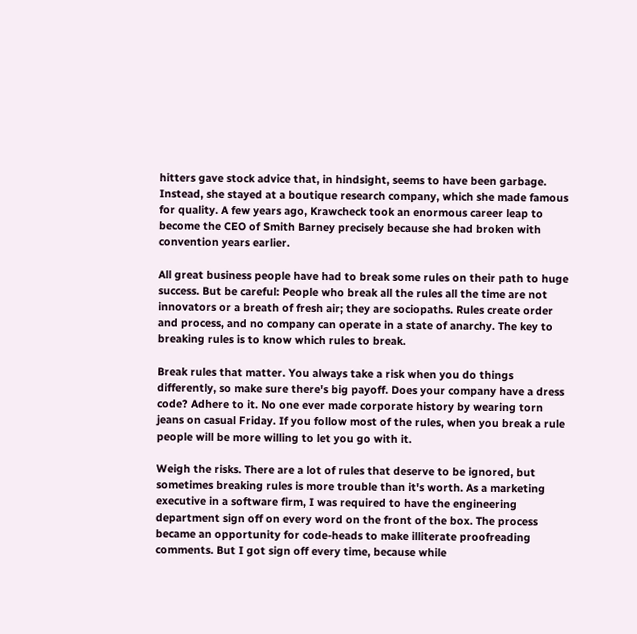hitters gave stock advice that, in hindsight, seems to have been garbage. Instead, she stayed at a boutique research company, which she made famous for quality. A few years ago, Krawcheck took an enormous career leap to become the CEO of Smith Barney precisely because she had broken with convention years earlier.

All great business people have had to break some rules on their path to huge success. But be careful: People who break all the rules all the time are not innovators or a breath of fresh air; they are sociopaths. Rules create order and process, and no company can operate in a state of anarchy. The key to breaking rules is to know which rules to break.

Break rules that matter. You always take a risk when you do things differently, so make sure there's big payoff. Does your company have a dress code? Adhere to it. No one ever made corporate history by wearing torn jeans on casual Friday. If you follow most of the rules, when you break a rule people will be more willing to let you go with it.

Weigh the risks. There are a lot of rules that deserve to be ignored, but sometimes breaking rules is more trouble than it's worth. As a marketing executive in a software firm, I was required to have the engineering department sign off on every word on the front of the box. The process became an opportunity for code-heads to make illiterate proofreading comments. But I got sign off every time, because while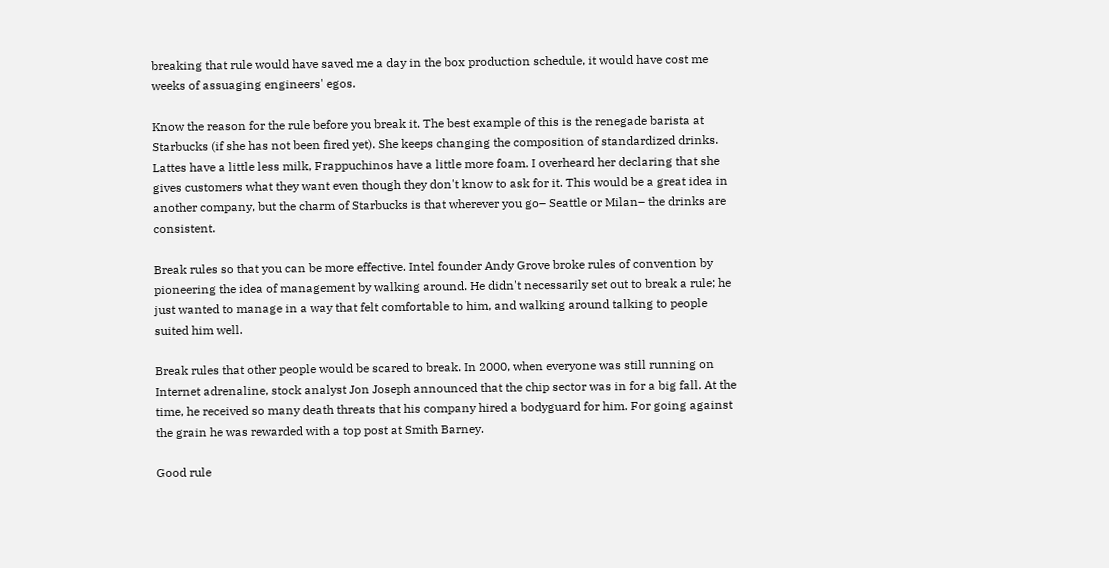breaking that rule would have saved me a day in the box production schedule, it would have cost me weeks of assuaging engineers' egos.

Know the reason for the rule before you break it. The best example of this is the renegade barista at Starbucks (if she has not been fired yet). She keeps changing the composition of standardized drinks. Lattes have a little less milk, Frappuchinos have a little more foam. I overheard her declaring that she gives customers what they want even though they don't know to ask for it. This would be a great idea in another company, but the charm of Starbucks is that wherever you go– Seattle or Milan– the drinks are consistent.

Break rules so that you can be more effective. Intel founder Andy Grove broke rules of convention by pioneering the idea of management by walking around. He didn't necessarily set out to break a rule; he just wanted to manage in a way that felt comfortable to him, and walking around talking to people suited him well.

Break rules that other people would be scared to break. In 2000, when everyone was still running on Internet adrenaline, stock analyst Jon Joseph announced that the chip sector was in for a big fall. At the time, he received so many death threats that his company hired a bodyguard for him. For going against the grain he was rewarded with a top post at Smith Barney.

Good rule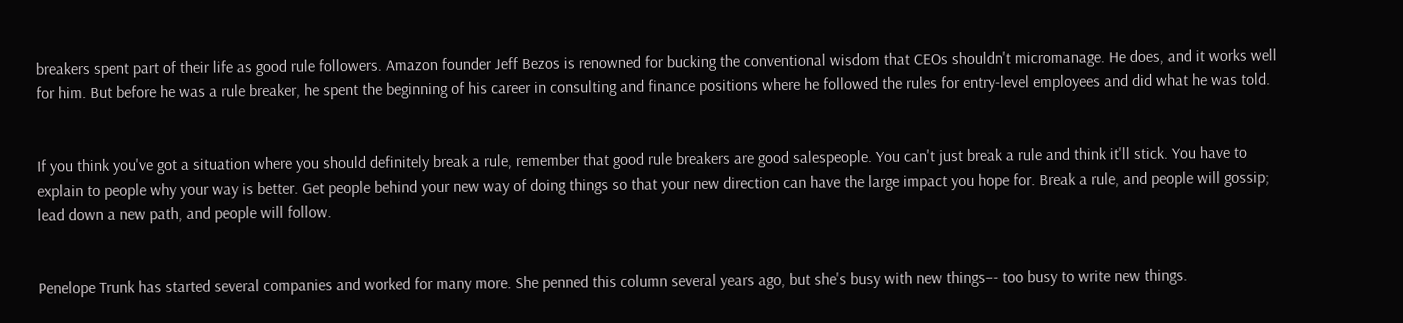breakers spent part of their life as good rule followers. Amazon founder Jeff Bezos is renowned for bucking the conventional wisdom that CEOs shouldn't micromanage. He does, and it works well for him. But before he was a rule breaker, he spent the beginning of his career in consulting and finance positions where he followed the rules for entry-level employees and did what he was told.


If you think you've got a situation where you should definitely break a rule, remember that good rule breakers are good salespeople. You can't just break a rule and think it'll stick. You have to explain to people why your way is better. Get people behind your new way of doing things so that your new direction can have the large impact you hope for. Break a rule, and people will gossip; lead down a new path, and people will follow.


Penelope Trunk has started several companies and worked for many more. She penned this column several years ago, but she's busy with new things–- too busy to write new things.